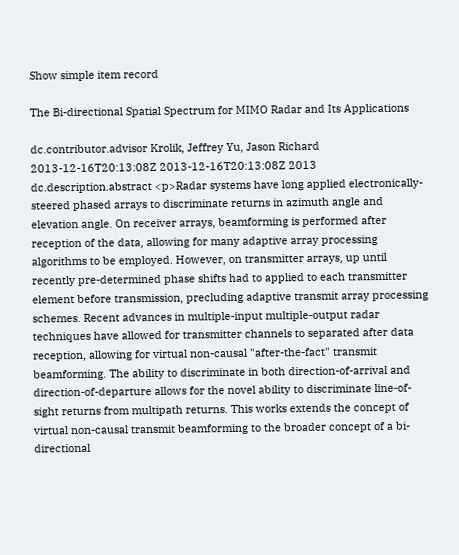Show simple item record

The Bi-directional Spatial Spectrum for MIMO Radar and Its Applications

dc.contributor.advisor Krolik, Jeffrey Yu, Jason Richard 2013-12-16T20:13:08Z 2013-12-16T20:13:08Z 2013
dc.description.abstract <p>Radar systems have long applied electronically-steered phased arrays to discriminate returns in azimuth angle and elevation angle. On receiver arrays, beamforming is performed after reception of the data, allowing for many adaptive array processing algorithms to be employed. However, on transmitter arrays, up until recently pre-determined phase shifts had to applied to each transmitter element before transmission, precluding adaptive transmit array processing schemes. Recent advances in multiple-input multiple-output radar techniques have allowed for transmitter channels to separated after data reception, allowing for virtual non-causal "after-the-fact" transmit beamforming. The ability to discriminate in both direction-of-arrival and direction-of-departure allows for the novel ability to discriminate line-of-sight returns from multipath returns. This works extends the concept of virtual non-causal transmit beamforming to the broader concept of a bi-directional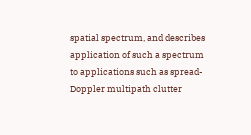spatial spectrum, and describes application of such a spectrum to applications such as spread-Doppler multipath clutter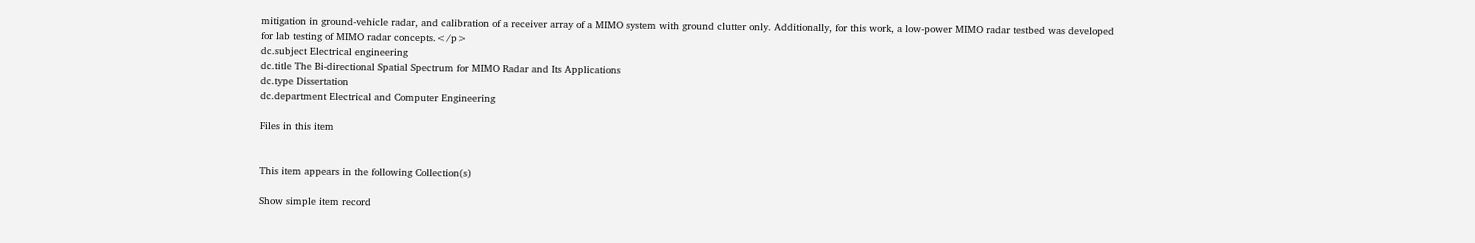mitigation in ground-vehicle radar, and calibration of a receiver array of a MIMO system with ground clutter only. Additionally, for this work, a low-power MIMO radar testbed was developed for lab testing of MIMO radar concepts.</p>
dc.subject Electrical engineering
dc.title The Bi-directional Spatial Spectrum for MIMO Radar and Its Applications
dc.type Dissertation
dc.department Electrical and Computer Engineering

Files in this item


This item appears in the following Collection(s)

Show simple item record